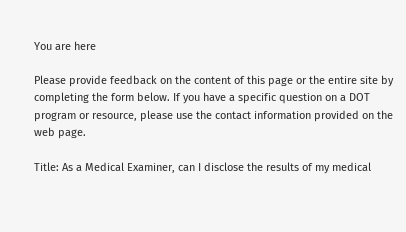You are here

Please provide feedback on the content of this page or the entire site by completing the form below. If you have a specific question on a DOT program or resource, please use the contact information provided on the web page.

Title: As a Medical Examiner, can I disclose the results of my medical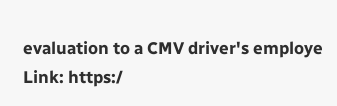evaluation to a CMV driver's employe
Link: https:/